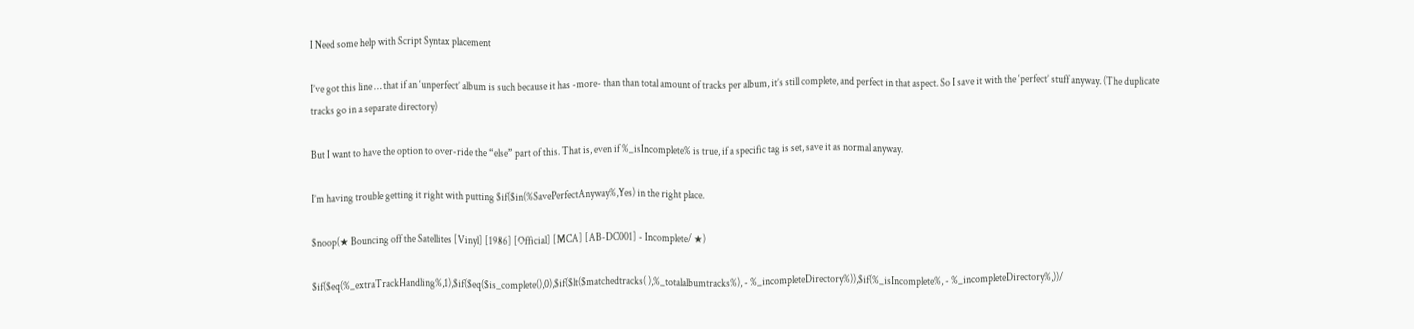I Need some help with Script Syntax placement

I’ve got this line … that if an ‘unperfect’ album is such because it has -more- than than total amount of tracks per album, it’s still complete, and perfect in that aspect. So I save it with the ‘perfect’ stuff anyway. (The duplicate tracks go in a separate directory)

But I want to have the option to over-ride the “else” part of this. That is, even if %_isIncomplete% is true, if a specific tag is set, save it as normal anyway.

I’m having trouble getting it right with putting $if($in(%SavePerfectAnyway%,Yes) in the right place.

$noop(★ Bouncing off the Satellites [Vinyl] [1986] [Official] [MCA] [AB-DC001] - Incomplete/ ★)

$if($eq(%_extraTrackHandling%,1),$if($eq($is_complete(),0),$if($lt($matchedtracks( ),%_totalalbumtracks%), - %_incompleteDirectory%)),$if(%_isIncomplete%, - %_incompleteDirectory%,))/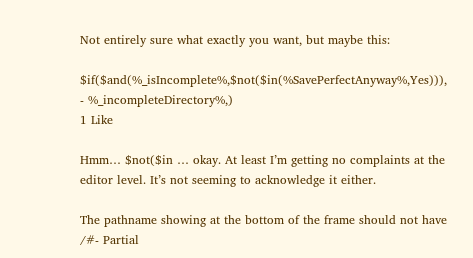Not entirely sure what exactly you want, but maybe this:

$if($and(%_isIncomplete%,$not($in(%SavePerfectAnyway%,Yes))), - %_incompleteDirectory%,)
1 Like

Hmm… $not($in … okay. At least I’m getting no complaints at the editor level. It’s not seeming to acknowledge it either.

The pathname showing at the bottom of the frame should not have /#- Partial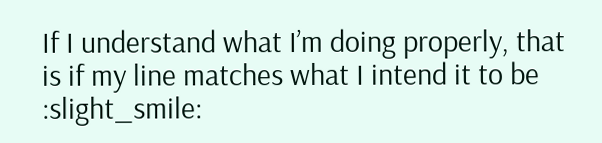If I understand what I’m doing properly, that is if my line matches what I intend it to be :slight_smile: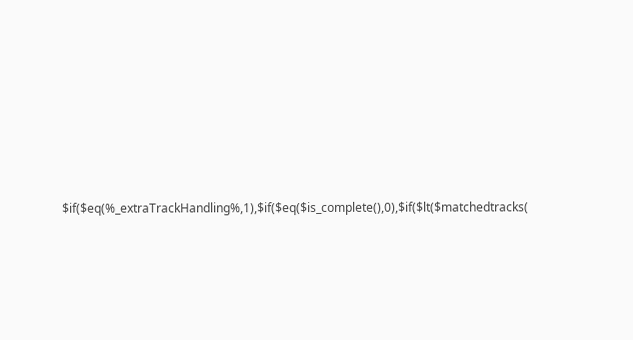$if($eq(%_extraTrackHandling%,1),$if($eq($is_complete(),0),$if($lt($matchedtracks(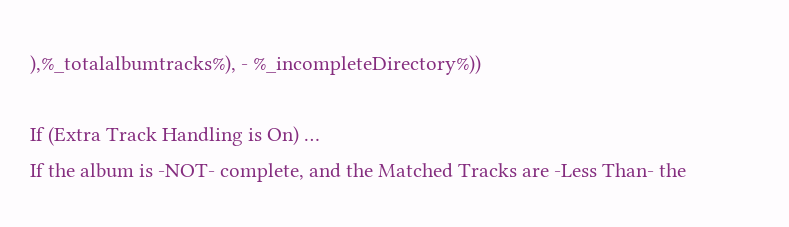),%_totalalbumtracks%), - %_incompleteDirectory%))

If (Extra Track Handling is On) …
If the album is -NOT- complete, and the Matched Tracks are -Less Than- the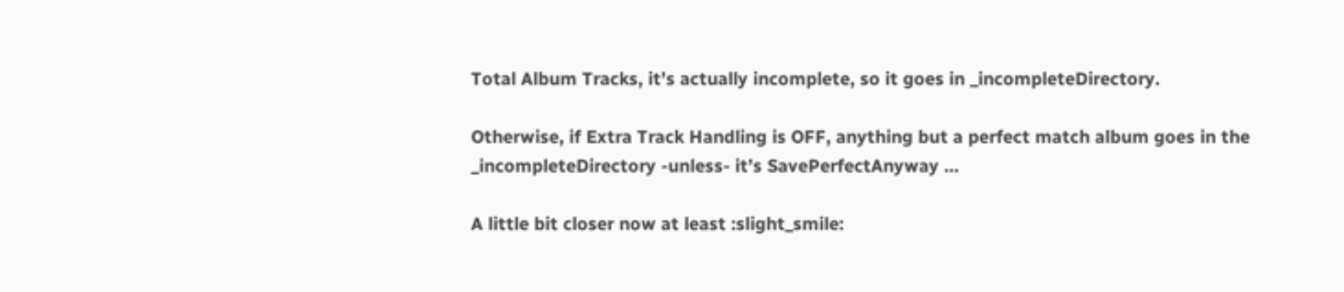Total Album Tracks, it’s actually incomplete, so it goes in _incompleteDirectory.

Otherwise, if Extra Track Handling is OFF, anything but a perfect match album goes in the _incompleteDirectory -unless- it’s SavePerfectAnyway …

A little bit closer now at least :slight_smile: